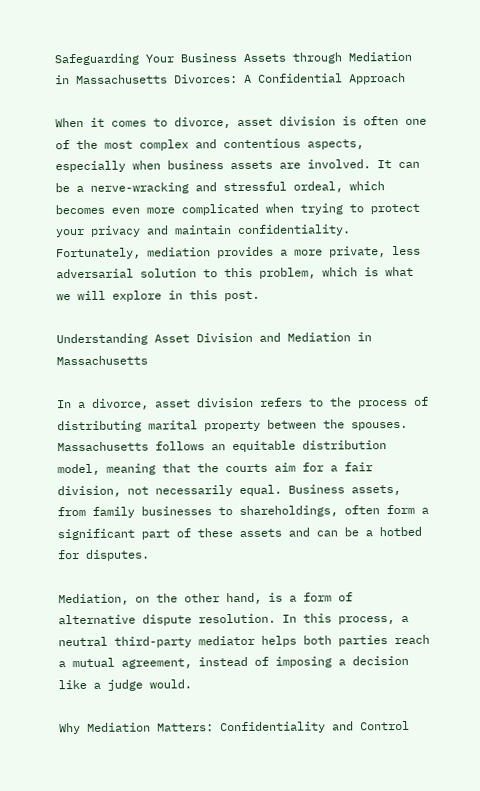Safeguarding Your Business Assets through Mediation in Massachusetts Divorces: A Confidential Approach

When it comes to divorce, asset division is often one of the most complex and contentious aspects, especially when business assets are involved. It can be a nerve-wracking and stressful ordeal, which becomes even more complicated when trying to protect your privacy and maintain confidentiality. Fortunately, mediation provides a more private, less adversarial solution to this problem, which is what we will explore in this post.

Understanding Asset Division and Mediation in Massachusetts

In a divorce, asset division refers to the process of distributing marital property between the spouses. Massachusetts follows an equitable distribution model, meaning that the courts aim for a fair division, not necessarily equal. Business assets, from family businesses to shareholdings, often form a significant part of these assets and can be a hotbed for disputes.

Mediation, on the other hand, is a form of alternative dispute resolution. In this process, a neutral third-party mediator helps both parties reach a mutual agreement, instead of imposing a decision like a judge would.

Why Mediation Matters: Confidentiality and Control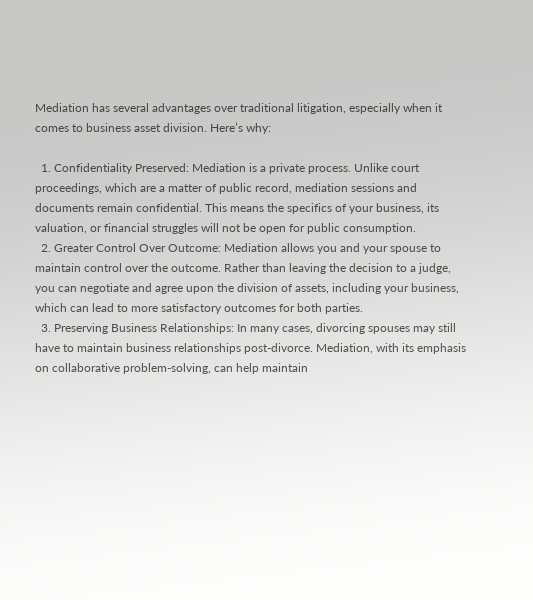Mediation has several advantages over traditional litigation, especially when it comes to business asset division. Here’s why:

  1. Confidentiality Preserved: Mediation is a private process. Unlike court proceedings, which are a matter of public record, mediation sessions and documents remain confidential. This means the specifics of your business, its valuation, or financial struggles will not be open for public consumption.
  2. Greater Control Over Outcome: Mediation allows you and your spouse to maintain control over the outcome. Rather than leaving the decision to a judge, you can negotiate and agree upon the division of assets, including your business, which can lead to more satisfactory outcomes for both parties.
  3. Preserving Business Relationships: In many cases, divorcing spouses may still have to maintain business relationships post-divorce. Mediation, with its emphasis on collaborative problem-solving, can help maintain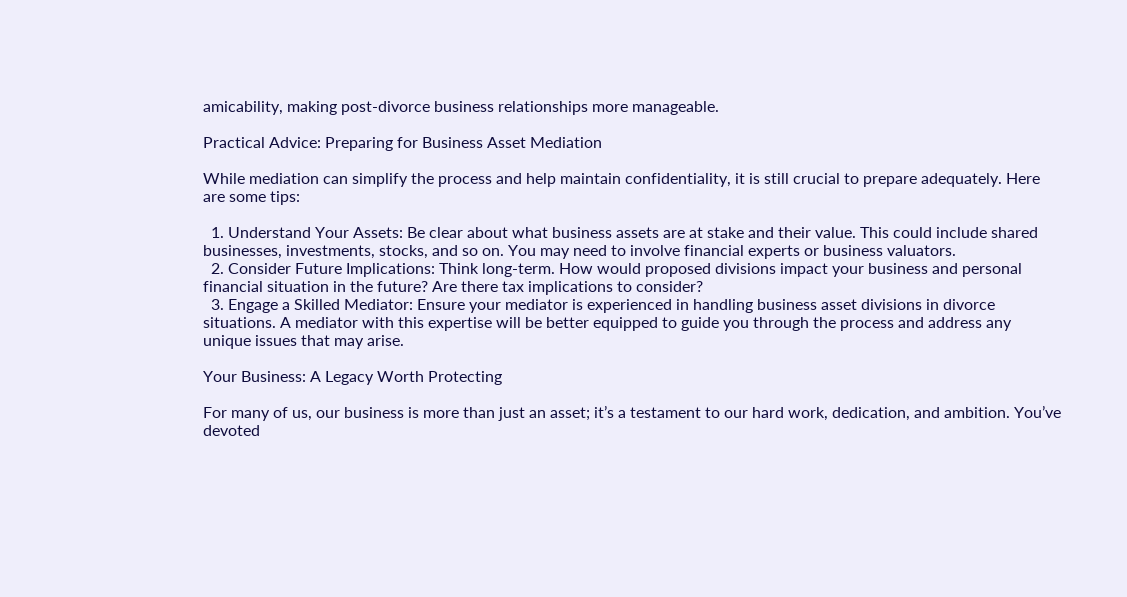amicability, making post-divorce business relationships more manageable.

Practical Advice: Preparing for Business Asset Mediation

While mediation can simplify the process and help maintain confidentiality, it is still crucial to prepare adequately. Here are some tips:

  1. Understand Your Assets: Be clear about what business assets are at stake and their value. This could include shared businesses, investments, stocks, and so on. You may need to involve financial experts or business valuators.
  2. Consider Future Implications: Think long-term. How would proposed divisions impact your business and personal financial situation in the future? Are there tax implications to consider?
  3. Engage a Skilled Mediator: Ensure your mediator is experienced in handling business asset divisions in divorce situations. A mediator with this expertise will be better equipped to guide you through the process and address any unique issues that may arise.

Your Business: A Legacy Worth Protecting

For many of us, our business is more than just an asset; it’s a testament to our hard work, dedication, and ambition. You’ve devoted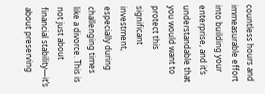countless hours and immeasurable effort into building your enterprise, and it’s understandable that you would want to protect this significant investment, especially during challenging times like a divorce. This is not just about financial stability—it’s about preserving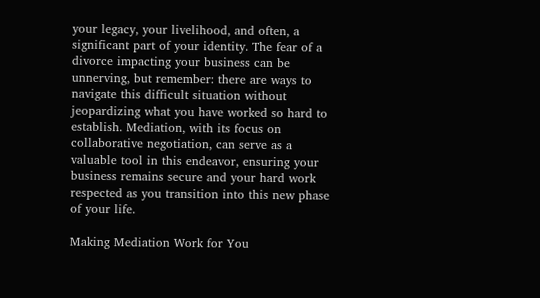your legacy, your livelihood, and often, a significant part of your identity. The fear of a divorce impacting your business can be unnerving, but remember: there are ways to navigate this difficult situation without jeopardizing what you have worked so hard to establish. Mediation, with its focus on collaborative negotiation, can serve as a valuable tool in this endeavor, ensuring your business remains secure and your hard work respected as you transition into this new phase of your life.

Making Mediation Work for You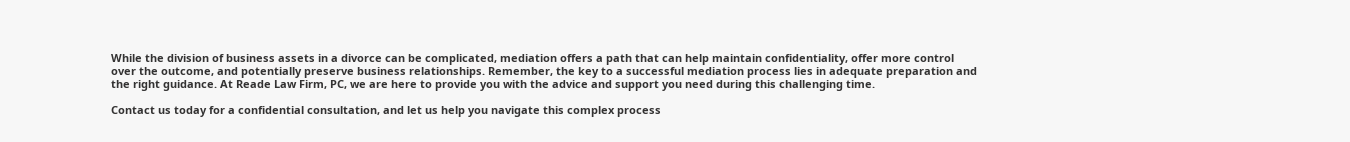While the division of business assets in a divorce can be complicated, mediation offers a path that can help maintain confidentiality, offer more control over the outcome, and potentially preserve business relationships. Remember, the key to a successful mediation process lies in adequate preparation and the right guidance. At Reade Law Firm, PC, we are here to provide you with the advice and support you need during this challenging time.

Contact us today for a confidential consultation, and let us help you navigate this complex process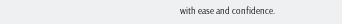with ease and confidence.